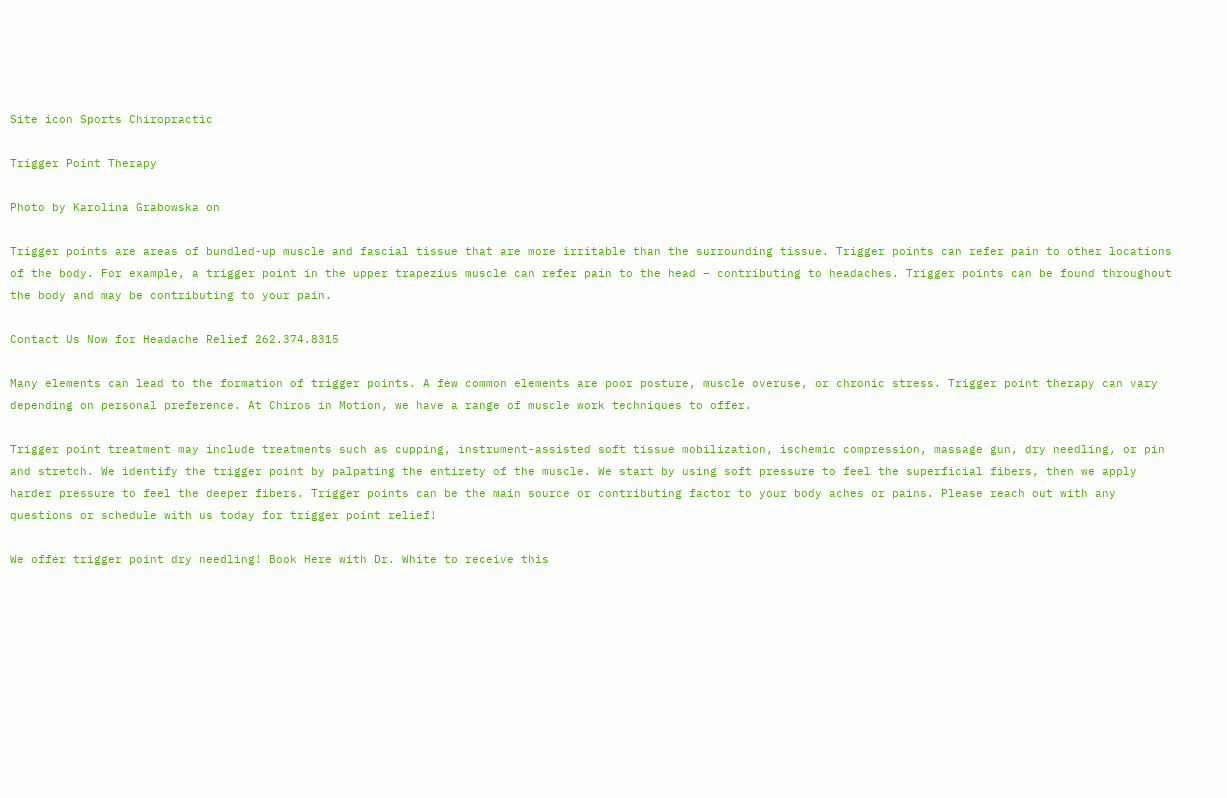Site icon Sports Chiropractic

Trigger Point Therapy

Photo by Karolina Grabowska on

Trigger points are areas of bundled-up muscle and fascial tissue that are more irritable than the surrounding tissue. Trigger points can refer pain to other locations of the body. For example, a trigger point in the upper trapezius muscle can refer pain to the head – contributing to headaches. Trigger points can be found throughout the body and may be contributing to your pain.

Contact Us Now for Headache Relief 262.374.8315

Many elements can lead to the formation of trigger points. A few common elements are poor posture, muscle overuse, or chronic stress. Trigger point therapy can vary depending on personal preference. At Chiros in Motion, we have a range of muscle work techniques to offer.

Trigger point treatment may include treatments such as cupping, instrument-assisted soft tissue mobilization, ischemic compression, massage gun, dry needling, or pin and stretch. We identify the trigger point by palpating the entirety of the muscle. We start by using soft pressure to feel the superficial fibers, then we apply harder pressure to feel the deeper fibers. Trigger points can be the main source or contributing factor to your body aches or pains. Please reach out with any questions or schedule with us today for trigger point relief!

We offer trigger point dry needling! Book Here with Dr. White to receive this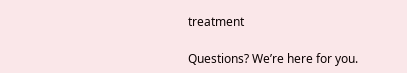treatment

Questions? We’re here for you.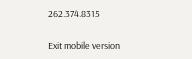262.374.8315

Exit mobile version